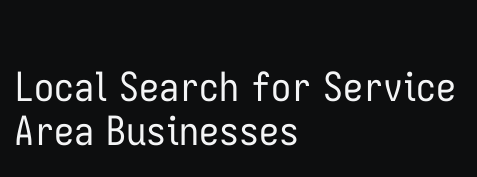Local Search for Service Area Businesses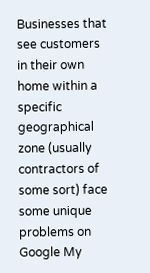Businesses that see customers in their own home within a specific geographical zone (usually contractors of some sort) face some unique problems on Google My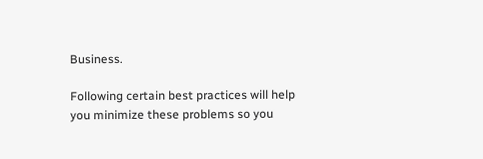Business.

Following certain best practices will help you minimize these problems so you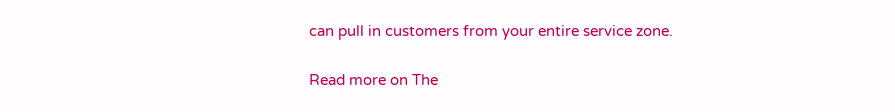can pull in customers from your entire service zone.

Read more on The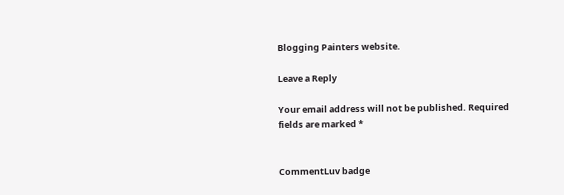Blogging Painters website.

Leave a Reply

Your email address will not be published. Required fields are marked *


CommentLuv badge